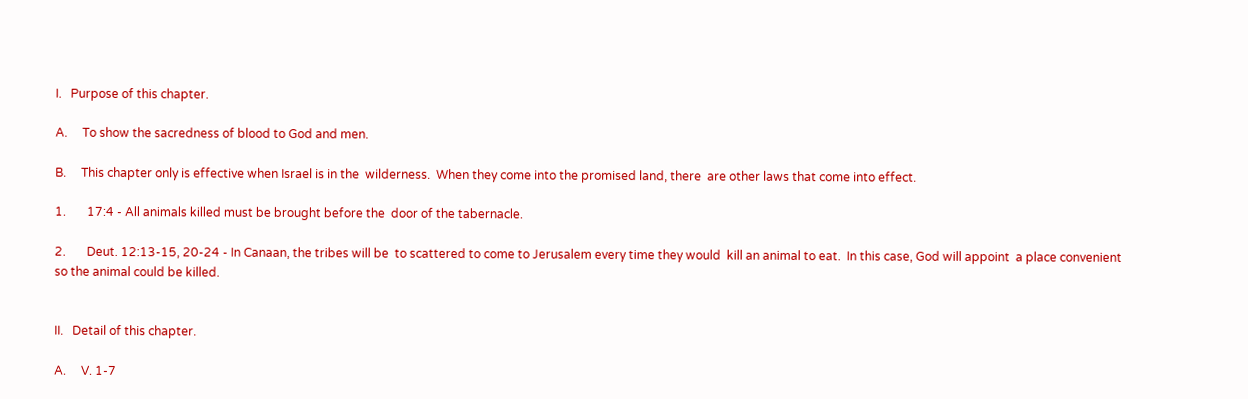I.   Purpose of this chapter.

A.     To show the sacredness of blood to God and men.

B.     This chapter only is effective when Israel is in the  wilderness.  When they come into the promised land, there  are other laws that come into effect.

1.       17:4 - All animals killed must be brought before the  door of the tabernacle.

2.       Deut. 12:13-15, 20-24 - In Canaan, the tribes will be  to scattered to come to Jerusalem every time they would  kill an animal to eat.  In this case, God will appoint  a place convenient so the animal could be killed.


II.   Detail of this chapter.

A.     V. 1-7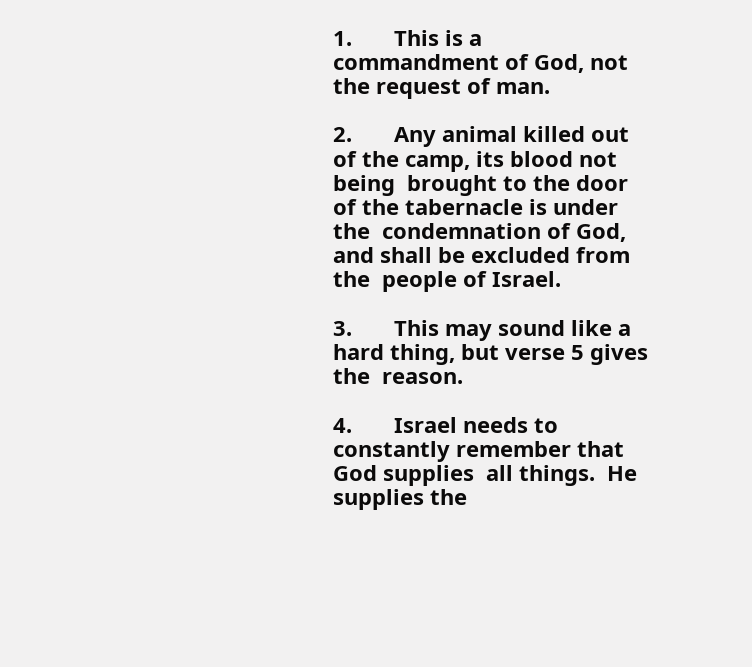1.       This is a commandment of God, not the request of man.

2.       Any animal killed out of the camp, its blood not being  brought to the door of the tabernacle is under the  condemnation of God, and shall be excluded from the  people of Israel.

3.       This may sound like a hard thing, but verse 5 gives the  reason.

4.       Israel needs to constantly remember that God supplies  all things.  He supplies the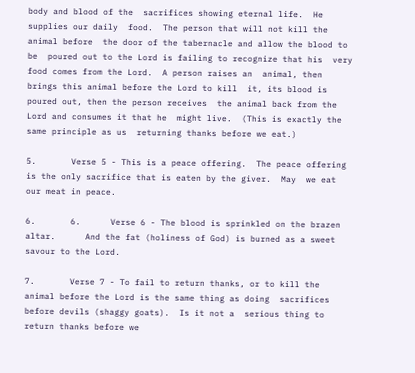body and blood of the  sacrifices showing eternal life.  He supplies our daily  food.  The person that will not kill the animal before  the door of the tabernacle and allow the blood to be  poured out to the Lord is failing to recognize that his  very food comes from the Lord.  A person raises an  animal, then brings this animal before the Lord to kill  it, its blood is poured out, then the person receives  the animal back from the Lord and consumes it that he  might live.  (This is exactly the same principle as us  returning thanks before we eat.)

5.       Verse 5 - This is a peace offering.  The peace offering  is the only sacrifice that is eaten by the giver.  May  we eat our meat in peace.

6.       6.      Verse 6 - The blood is sprinkled on the brazen altar.      And the fat (holiness of God) is burned as a sweet  savour to the Lord.

7.       Verse 7 - To fail to return thanks, or to kill the  animal before the Lord is the same thing as doing  sacrifices before devils (shaggy goats).  Is it not a  serious thing to return thanks before we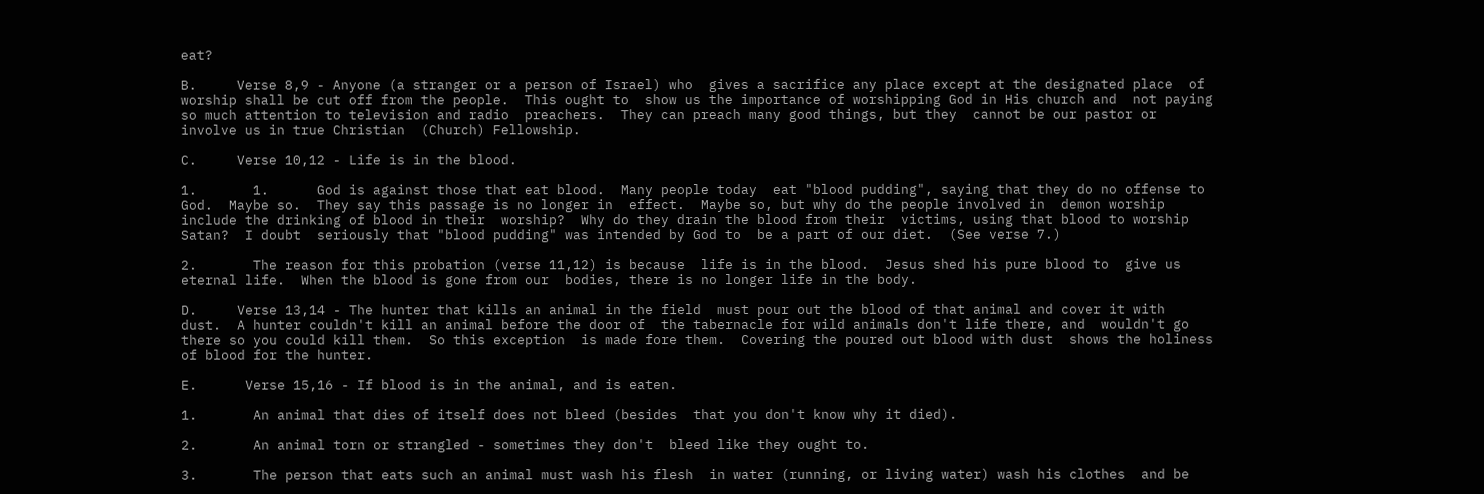eat?

B.     Verse 8,9 - Anyone (a stranger or a person of Israel) who  gives a sacrifice any place except at the designated place  of worship shall be cut off from the people.  This ought to  show us the importance of worshipping God in His church and  not paying so much attention to television and radio  preachers.  They can preach many good things, but they  cannot be our pastor or involve us in true Christian  (Church) Fellowship.

C.     Verse 10,12 - Life is in the blood.

1.       1.      God is against those that eat blood.  Many people today  eat "blood pudding", saying that they do no offense to  God.  Maybe so.  They say this passage is no longer in  effect.  Maybe so, but why do the people involved in  demon worship include the drinking of blood in their  worship?  Why do they drain the blood from their  victims, using that blood to worship Satan?  I doubt  seriously that "blood pudding" was intended by God to  be a part of our diet.  (See verse 7.)

2.       The reason for this probation (verse 11,12) is because  life is in the blood.  Jesus shed his pure blood to  give us eternal life.  When the blood is gone from our  bodies, there is no longer life in the body.

D.     Verse 13,14 - The hunter that kills an animal in the field  must pour out the blood of that animal and cover it with  dust.  A hunter couldn't kill an animal before the door of  the tabernacle for wild animals don't life there, and  wouldn't go there so you could kill them.  So this exception  is made fore them.  Covering the poured out blood with dust  shows the holiness of blood for the hunter.

E.      Verse 15,16 - If blood is in the animal, and is eaten.

1.       An animal that dies of itself does not bleed (besides  that you don't know why it died).

2.       An animal torn or strangled - sometimes they don't  bleed like they ought to.

3.       The person that eats such an animal must wash his flesh  in water (running, or living water) wash his clothes  and be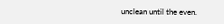unclean until the even.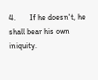4.       If he doesn't, he shall bear his own iniquity.